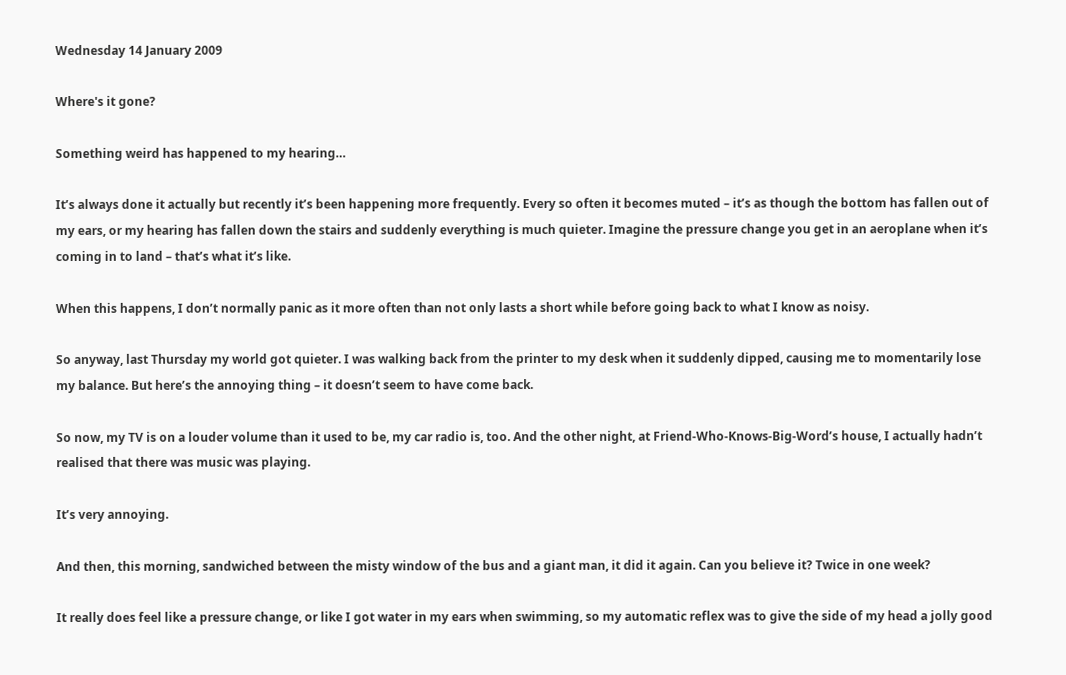Wednesday 14 January 2009

Where's it gone?

Something weird has happened to my hearing…

It’s always done it actually but recently it’s been happening more frequently. Every so often it becomes muted – it’s as though the bottom has fallen out of my ears, or my hearing has fallen down the stairs and suddenly everything is much quieter. Imagine the pressure change you get in an aeroplane when it’s coming in to land – that’s what it’s like.

When this happens, I don’t normally panic as it more often than not only lasts a short while before going back to what I know as noisy.

So anyway, last Thursday my world got quieter. I was walking back from the printer to my desk when it suddenly dipped, causing me to momentarily lose my balance. But here’s the annoying thing – it doesn’t seem to have come back.

So now, my TV is on a louder volume than it used to be, my car radio is, too. And the other night, at Friend-Who-Knows-Big-Word’s house, I actually hadn’t realised that there was music was playing.

It’s very annoying.

And then, this morning, sandwiched between the misty window of the bus and a giant man, it did it again. Can you believe it? Twice in one week?

It really does feel like a pressure change, or like I got water in my ears when swimming, so my automatic reflex was to give the side of my head a jolly good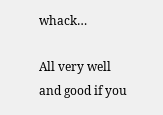whack…

All very well and good if you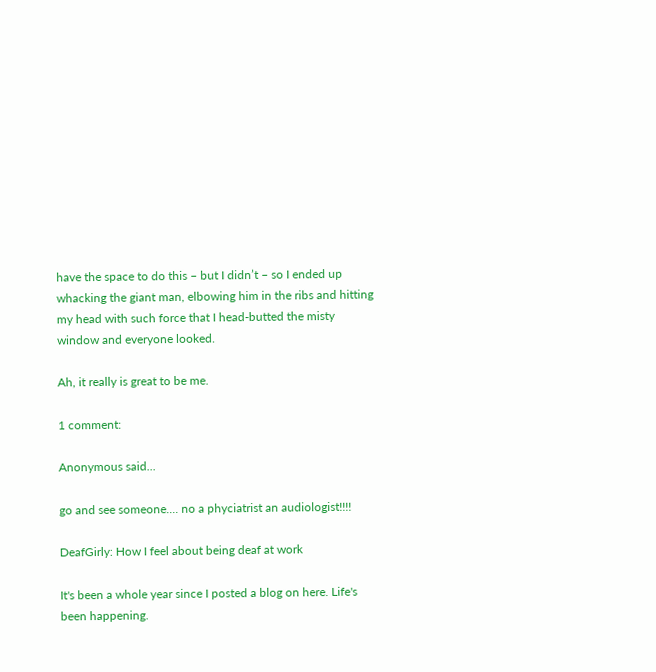have the space to do this – but I didn’t – so I ended up whacking the giant man, elbowing him in the ribs and hitting my head with such force that I head-butted the misty window and everyone looked.

Ah, it really is great to be me.

1 comment:

Anonymous said...

go and see someone.... no a phyciatrist an audiologist!!!!

DeafGirly: How I feel about being deaf at work

It's been a whole year since I posted a blog on here. Life's been happening.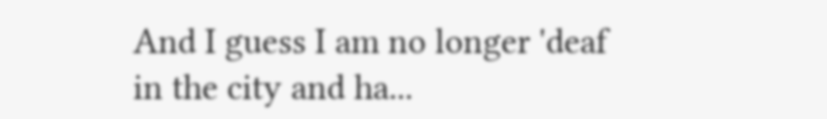And I guess I am no longer 'deaf in the city and ha...